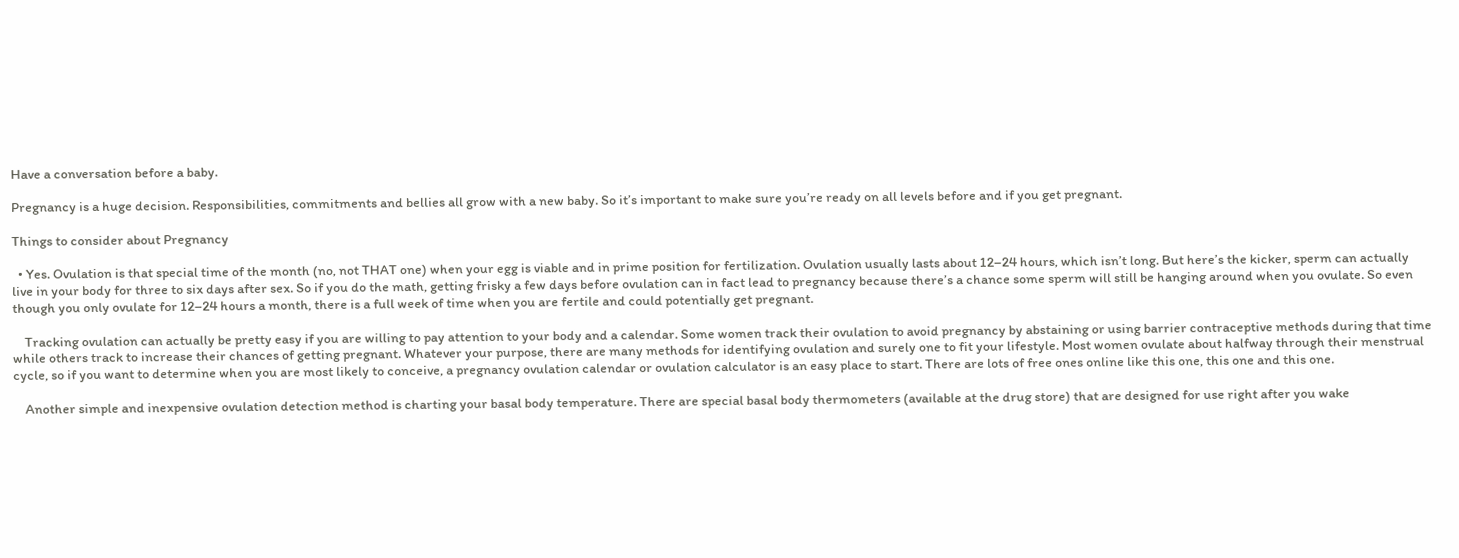Have a conversation before a baby.

Pregnancy is a huge decision. Responsibilities, commitments and bellies all grow with a new baby. So it’s important to make sure you’re ready on all levels before and if you get pregnant.

Things to consider about Pregnancy

  • Yes. Ovulation is that special time of the month (no, not THAT one) when your egg is viable and in prime position for fertilization. Ovulation usually lasts about 12–24 hours, which isn’t long. But here’s the kicker, sperm can actually live in your body for three to six days after sex. So if you do the math, getting frisky a few days before ovulation can in fact lead to pregnancy because there’s a chance some sperm will still be hanging around when you ovulate. So even though you only ovulate for 12–24 hours a month, there is a full week of time when you are fertile and could potentially get pregnant.

    Tracking ovulation can actually be pretty easy if you are willing to pay attention to your body and a calendar. Some women track their ovulation to avoid pregnancy by abstaining or using barrier contraceptive methods during that time while others track to increase their chances of getting pregnant. Whatever your purpose, there are many methods for identifying ovulation and surely one to fit your lifestyle. Most women ovulate about halfway through their menstrual cycle, so if you want to determine when you are most likely to conceive, a pregnancy ovulation calendar or ovulation calculator is an easy place to start. There are lots of free ones online like this one, this one and this one.

    Another simple and inexpensive ovulation detection method is charting your basal body temperature. There are special basal body thermometers (available at the drug store) that are designed for use right after you wake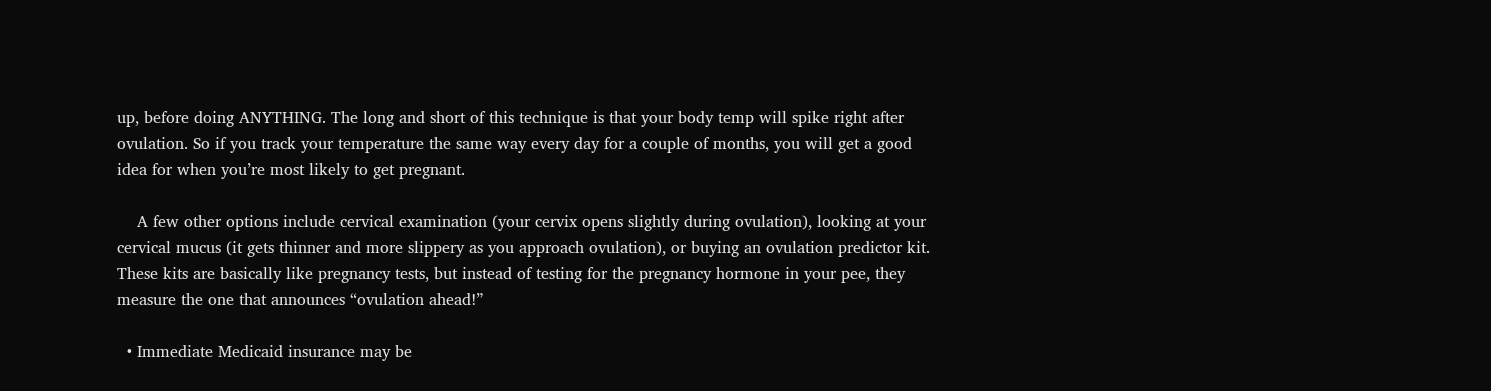up, before doing ANYTHING. The long and short of this technique is that your body temp will spike right after ovulation. So if you track your temperature the same way every day for a couple of months, you will get a good idea for when you’re most likely to get pregnant.

    A few other options include cervical examination (your cervix opens slightly during ovulation), looking at your cervical mucus (it gets thinner and more slippery as you approach ovulation), or buying an ovulation predictor kit. These kits are basically like pregnancy tests, but instead of testing for the pregnancy hormone in your pee, they measure the one that announces “ovulation ahead!”

  • Immediate Medicaid insurance may be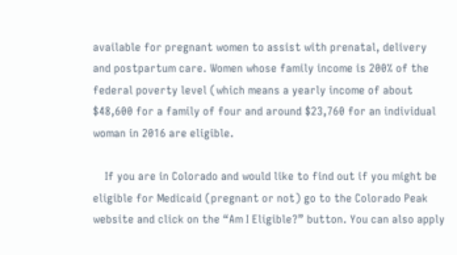available for pregnant women to assist with prenatal, delivery and postpartum care. Women whose family income is 200% of the federal poverty level (which means a yearly income of about $48,600 for a family of four and around $23,760 for an individual woman in 2016 are eligible.

    If you are in Colorado and would like to find out if you might be eligible for Medicaid (pregnant or not) go to the Colorado Peak website and click on the “Am I Eligible?” button. You can also apply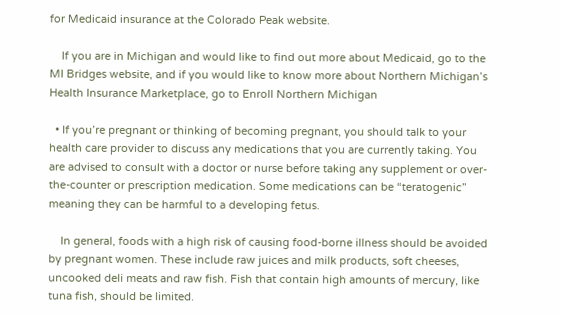for Medicaid insurance at the Colorado Peak website.

    If you are in Michigan and would like to find out more about Medicaid, go to the MI Bridges website, and if you would like to know more about Northern Michigan’s Health Insurance Marketplace, go to Enroll Northern Michigan

  • If you’re pregnant or thinking of becoming pregnant, you should talk to your health care provider to discuss any medications that you are currently taking. You are advised to consult with a doctor or nurse before taking any supplement or over-the-counter or prescription medication. Some medications can be “teratogenic” meaning they can be harmful to a developing fetus.

    In general, foods with a high risk of causing food-borne illness should be avoided by pregnant women. These include raw juices and milk products, soft cheeses, uncooked deli meats and raw fish. Fish that contain high amounts of mercury, like tuna fish, should be limited.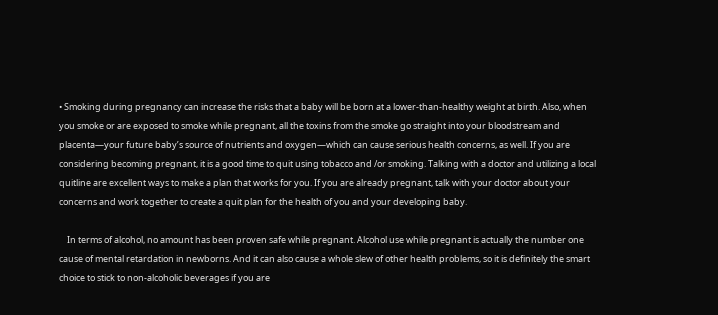• Smoking during pregnancy can increase the risks that a baby will be born at a lower-than-healthy weight at birth. Also, when you smoke or are exposed to smoke while pregnant, all the toxins from the smoke go straight into your bloodstream and placenta—your future baby’s source of nutrients and oxygen—which can cause serious health concerns, as well. If you are considering becoming pregnant, it is a good time to quit using tobacco and /or smoking. Talking with a doctor and utilizing a local quitline are excellent ways to make a plan that works for you. If you are already pregnant, talk with your doctor about your concerns and work together to create a quit plan for the health of you and your developing baby.

    In terms of alcohol, no amount has been proven safe while pregnant. Alcohol use while pregnant is actually the number one cause of mental retardation in newborns. And it can also cause a whole slew of other health problems, so it is definitely the smart choice to stick to non-alcoholic beverages if you are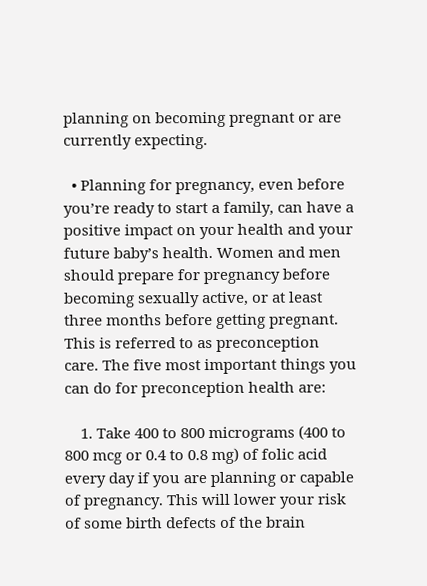planning on becoming pregnant or are currently expecting.

  • Planning for pregnancy, even before you’re ready to start a family, can have a positive impact on your health and your future baby’s health. Women and men should prepare for pregnancy before becoming sexually active, or at least three months before getting pregnant. This is referred to as preconception care. The five most important things you can do for preconception health are:

    1. Take 400 to 800 micrograms (400 to 800 mcg or 0.4 to 0.8 mg) of folic acid every day if you are planning or capable of pregnancy. This will lower your risk of some birth defects of the brain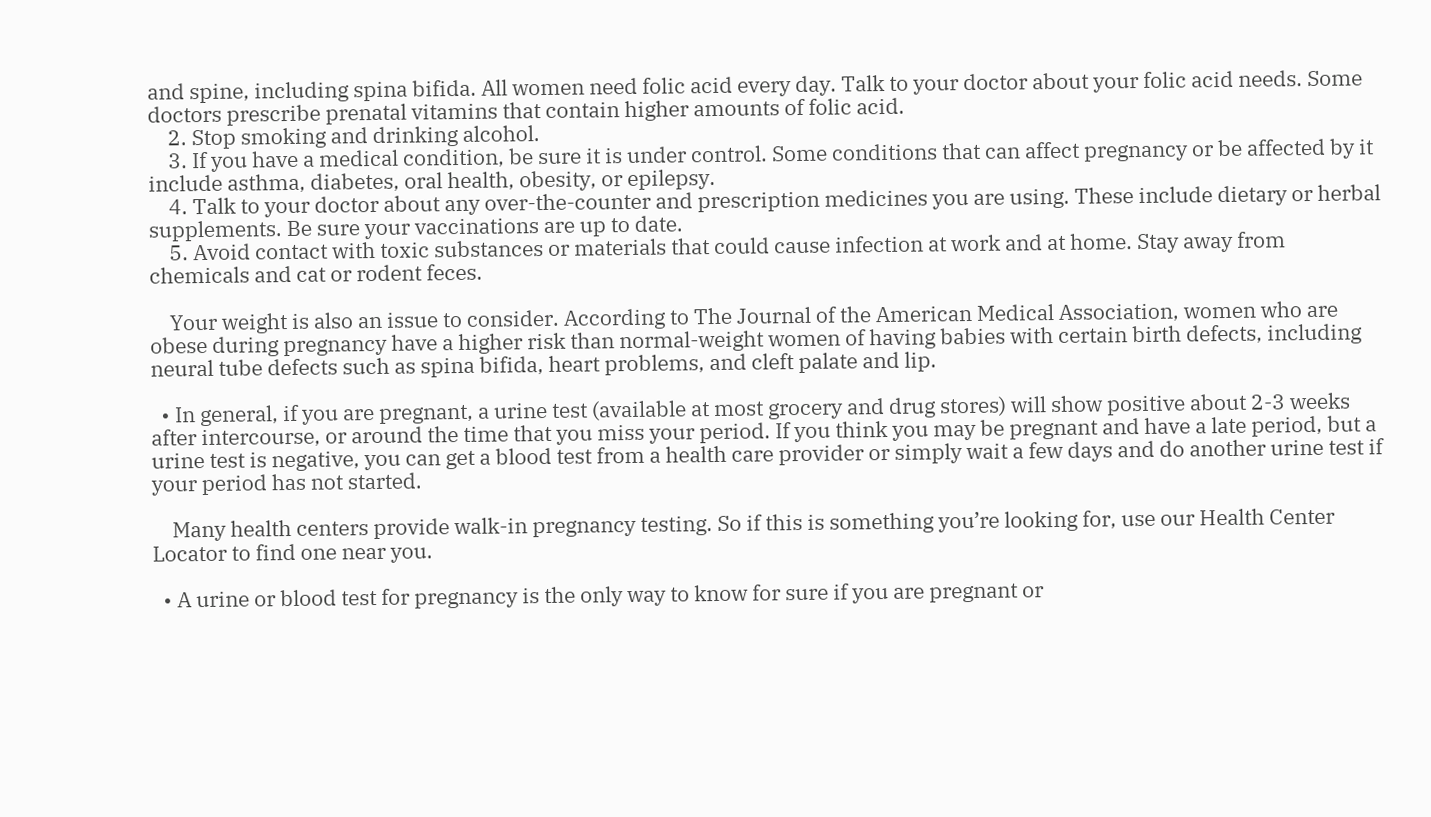and spine, including spina bifida. All women need folic acid every day. Talk to your doctor about your folic acid needs. Some doctors prescribe prenatal vitamins that contain higher amounts of folic acid.
    2. Stop smoking and drinking alcohol.
    3. If you have a medical condition, be sure it is under control. Some conditions that can affect pregnancy or be affected by it include asthma, diabetes, oral health, obesity, or epilepsy.
    4. Talk to your doctor about any over-the-counter and prescription medicines you are using. These include dietary or herbal supplements. Be sure your vaccinations are up to date.
    5. Avoid contact with toxic substances or materials that could cause infection at work and at home. Stay away from chemicals and cat or rodent feces.

    Your weight is also an issue to consider. According to The Journal of the American Medical Association, women who are obese during pregnancy have a higher risk than normal-weight women of having babies with certain birth defects, including neural tube defects such as spina bifida, heart problems, and cleft palate and lip.

  • In general, if you are pregnant, a urine test (available at most grocery and drug stores) will show positive about 2-3 weeks after intercourse, or around the time that you miss your period. If you think you may be pregnant and have a late period, but a urine test is negative, you can get a blood test from a health care provider or simply wait a few days and do another urine test if your period has not started.

    Many health centers provide walk-in pregnancy testing. So if this is something you’re looking for, use our Health Center Locator to find one near you.

  • A urine or blood test for pregnancy is the only way to know for sure if you are pregnant or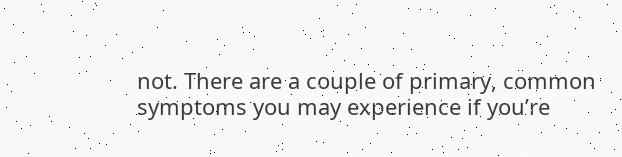not. There are a couple of primary, common symptoms you may experience if you’re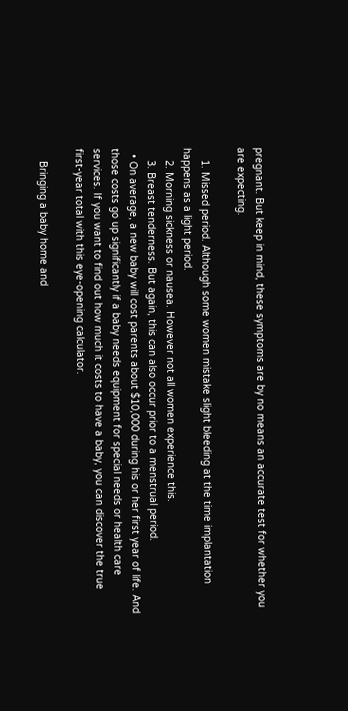pregnant. But keep in mind, these symptoms are by no means an accurate test for whether you are expecting.

    1. Missed period. Although some women mistake slight bleeding at the time implantation happens as a light period.
    2. Morning sickness or nausea. However not all women experience this.
    3. Breast tenderness. But again, this can also occur prior to a menstrual period.
  • On average, a new baby will cost parents about $10,000 during his or her first year of life. And those costs go up significantly if a baby needs equipment for special needs or health care services. If you want to find out how much it costs to have a baby, you can discover the true first-year total with this eye-opening calculator.

    Bringing a baby home and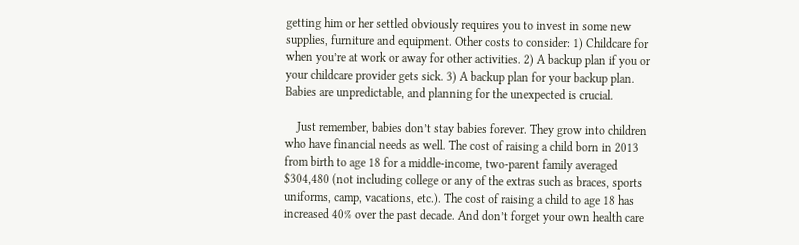getting him or her settled obviously requires you to invest in some new supplies, furniture and equipment. Other costs to consider: 1) Childcare for when you’re at work or away for other activities. 2) A backup plan if you or your childcare provider gets sick. 3) A backup plan for your backup plan. Babies are unpredictable, and planning for the unexpected is crucial.

    Just remember, babies don’t stay babies forever. They grow into children who have financial needs as well. The cost of raising a child born in 2013 from birth to age 18 for a middle-income, two-parent family averaged $304,480 (not including college or any of the extras such as braces, sports uniforms, camp, vacations, etc.). The cost of raising a child to age 18 has increased 40% over the past decade. And don’t forget your own health care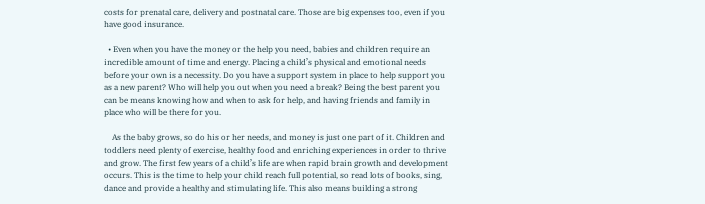costs for prenatal care, delivery and postnatal care. Those are big expenses too, even if you have good insurance.

  • Even when you have the money or the help you need, babies and children require an incredible amount of time and energy. Placing a child’s physical and emotional needs before your own is a necessity. Do you have a support system in place to help support you as a new parent? Who will help you out when you need a break? Being the best parent you can be means knowing how and when to ask for help, and having friends and family in place who will be there for you.

    As the baby grows, so do his or her needs, and money is just one part of it. Children and toddlers need plenty of exercise, healthy food and enriching experiences in order to thrive and grow. The first few years of a child’s life are when rapid brain growth and development occurs. This is the time to help your child reach full potential, so read lots of books, sing, dance and provide a healthy and stimulating life. This also means building a strong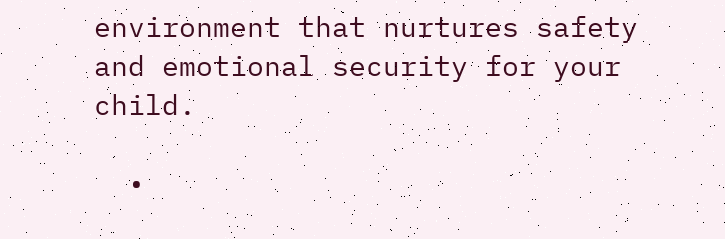environment that nurtures safety and emotional security for your child.

  •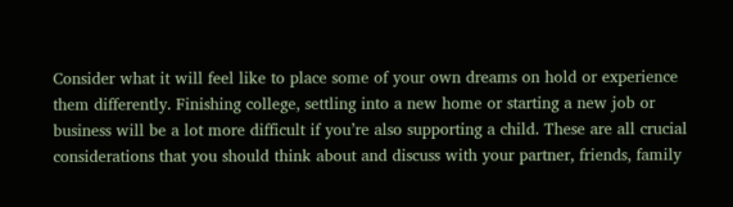Consider what it will feel like to place some of your own dreams on hold or experience them differently. Finishing college, settling into a new home or starting a new job or business will be a lot more difficult if you’re also supporting a child. These are all crucial considerations that you should think about and discuss with your partner, friends, family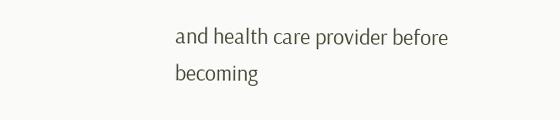and health care provider before becoming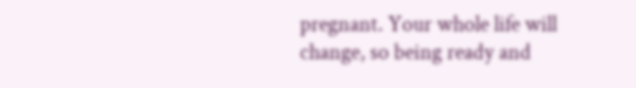pregnant. Your whole life will change, so being ready and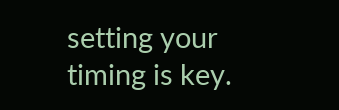setting your timing is key.